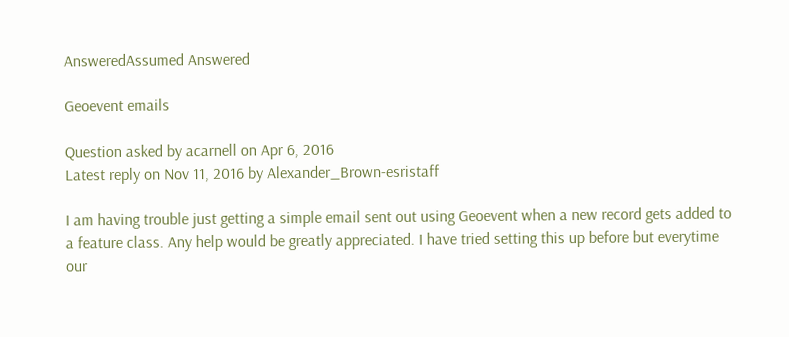AnsweredAssumed Answered

Geoevent emails

Question asked by acarnell on Apr 6, 2016
Latest reply on Nov 11, 2016 by Alexander_Brown-esristaff

I am having trouble just getting a simple email sent out using Geoevent when a new record gets added to a feature class. Any help would be greatly appreciated. I have tried setting this up before but everytime our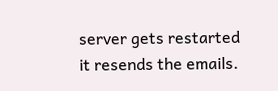server gets restarted it resends the emails.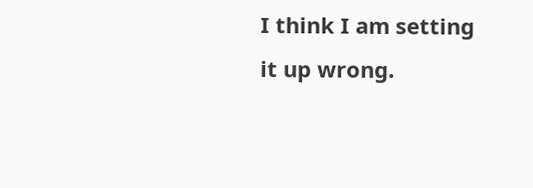I think I am setting it up wrong.